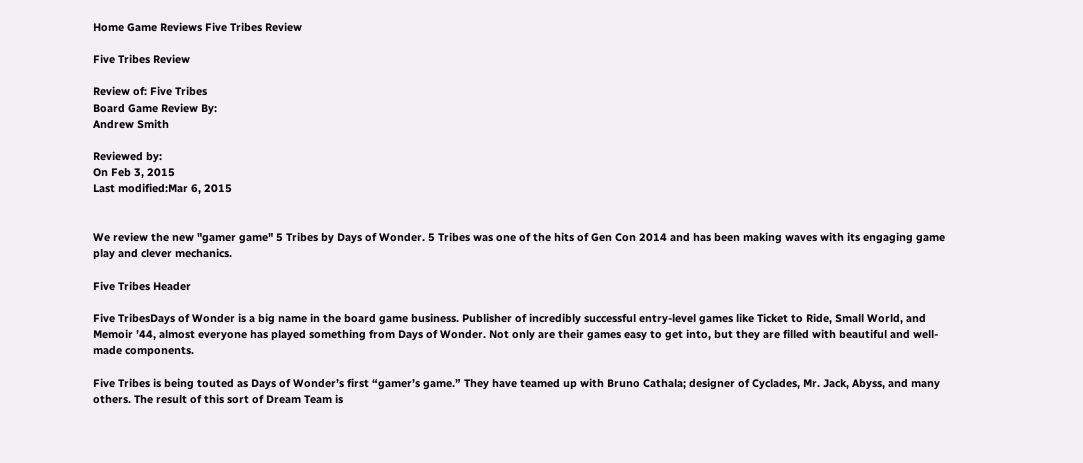Home Game Reviews Five Tribes Review

Five Tribes Review

Review of: Five Tribes
Board Game Review By:
Andrew Smith

Reviewed by:
On Feb 3, 2015
Last modified:Mar 6, 2015


We review the new "gamer game" 5 Tribes by Days of Wonder. 5 Tribes was one of the hits of Gen Con 2014 and has been making waves with its engaging game play and clever mechanics.

Five Tribes Header

Five TribesDays of Wonder is a big name in the board game business. Publisher of incredibly successful entry-level games like Ticket to Ride, Small World, and Memoir ’44, almost everyone has played something from Days of Wonder. Not only are their games easy to get into, but they are filled with beautiful and well-made components.

Five Tribes is being touted as Days of Wonder’s first “gamer’s game.” They have teamed up with Bruno Cathala; designer of Cyclades, Mr. Jack, Abyss, and many others. The result of this sort of Dream Team is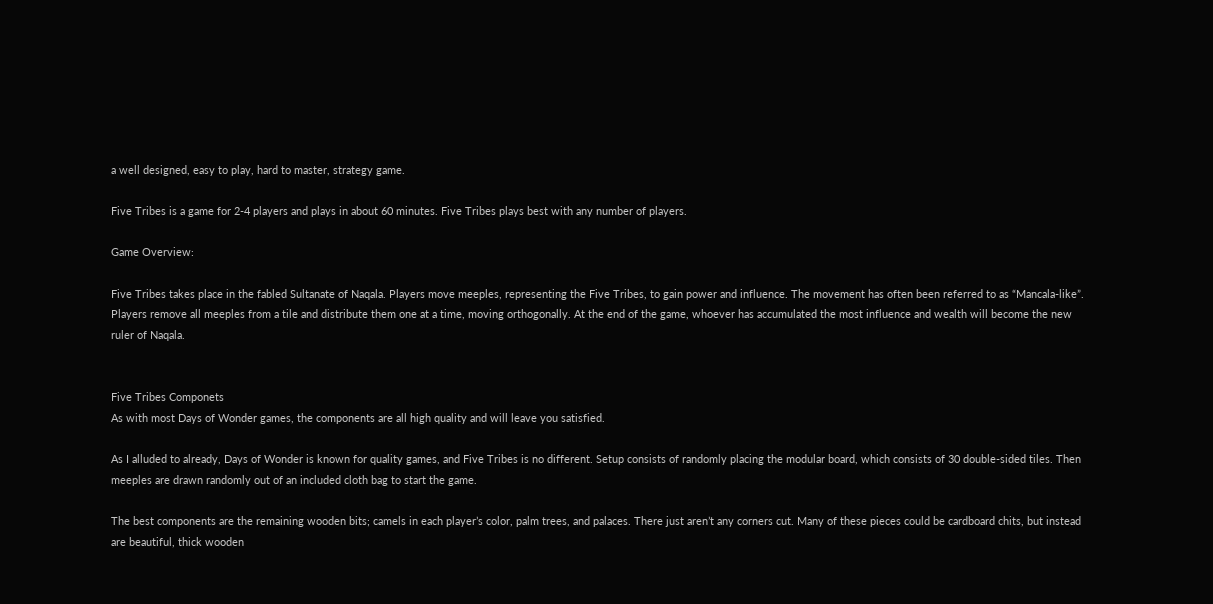a well designed, easy to play, hard to master, strategy game.

Five Tribes is a game for 2-4 players and plays in about 60 minutes. Five Tribes plays best with any number of players.

Game Overview:

Five Tribes takes place in the fabled Sultanate of Naqala. Players move meeples, representing the Five Tribes, to gain power and influence. The movement has often been referred to as “Mancala-like”. Players remove all meeples from a tile and distribute them one at a time, moving orthogonally. At the end of the game, whoever has accumulated the most influence and wealth will become the new ruler of Naqala.


Five Tribes Componets
As with most Days of Wonder games, the components are all high quality and will leave you satisfied.

As I alluded to already, Days of Wonder is known for quality games, and Five Tribes is no different. Setup consists of randomly placing the modular board, which consists of 30 double-sided tiles. Then meeples are drawn randomly out of an included cloth bag to start the game.

The best components are the remaining wooden bits; camels in each player’s color, palm trees, and palaces. There just aren’t any corners cut. Many of these pieces could be cardboard chits, but instead are beautiful, thick wooden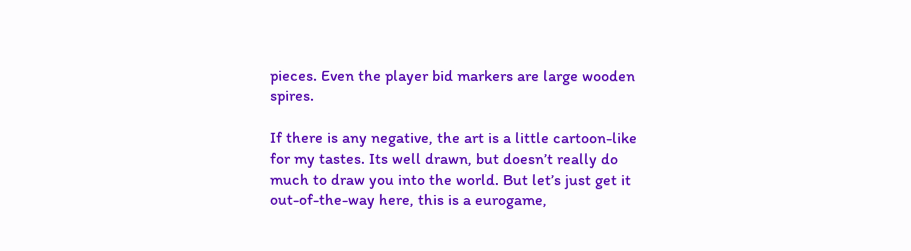pieces. Even the player bid markers are large wooden spires.

If there is any negative, the art is a little cartoon-like for my tastes. Its well drawn, but doesn’t really do much to draw you into the world. But let’s just get it out-of-the-way here, this is a eurogame,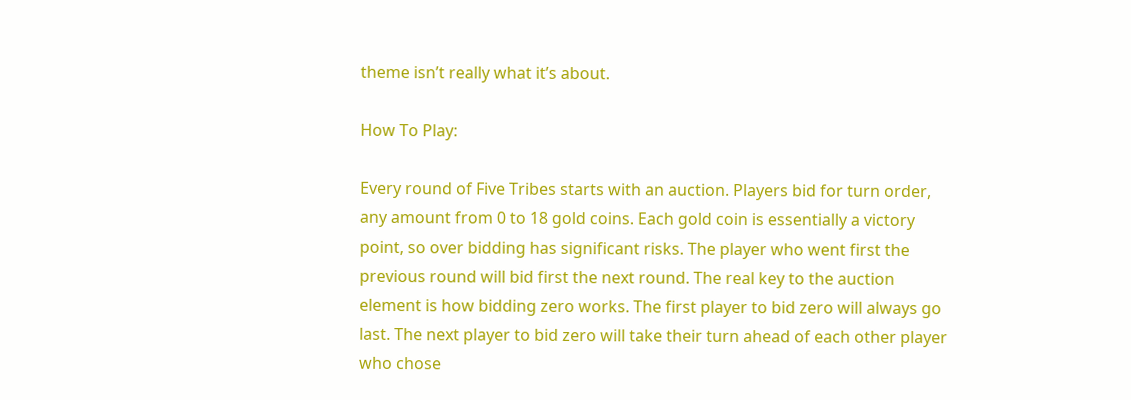theme isn’t really what it’s about.

How To Play:

Every round of Five Tribes starts with an auction. Players bid for turn order, any amount from 0 to 18 gold coins. Each gold coin is essentially a victory point, so over bidding has significant risks. The player who went first the previous round will bid first the next round. The real key to the auction element is how bidding zero works. The first player to bid zero will always go last. The next player to bid zero will take their turn ahead of each other player who chose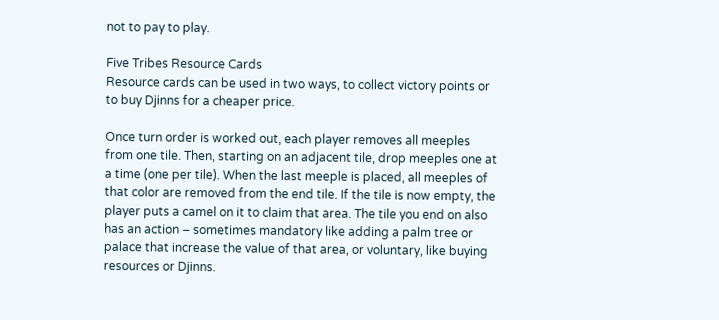not to pay to play.

Five Tribes Resource Cards
Resource cards can be used in two ways, to collect victory points or to buy Djinns for a cheaper price.

Once turn order is worked out, each player removes all meeples from one tile. Then, starting on an adjacent tile, drop meeples one at a time (one per tile). When the last meeple is placed, all meeples of that color are removed from the end tile. If the tile is now empty, the player puts a camel on it to claim that area. The tile you end on also has an action – sometimes mandatory like adding a palm tree or palace that increase the value of that area, or voluntary, like buying resources or Djinns.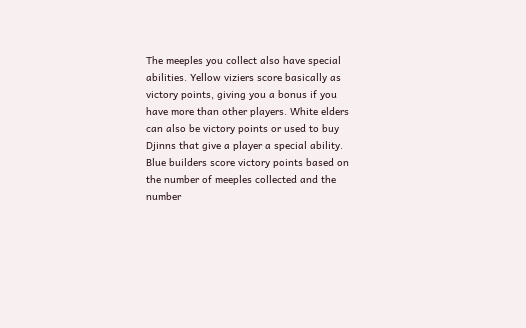The meeples you collect also have special abilities. Yellow viziers score basically as victory points, giving you a bonus if you have more than other players. White elders can also be victory points or used to buy Djinns that give a player a special ability. Blue builders score victory points based on the number of meeples collected and the number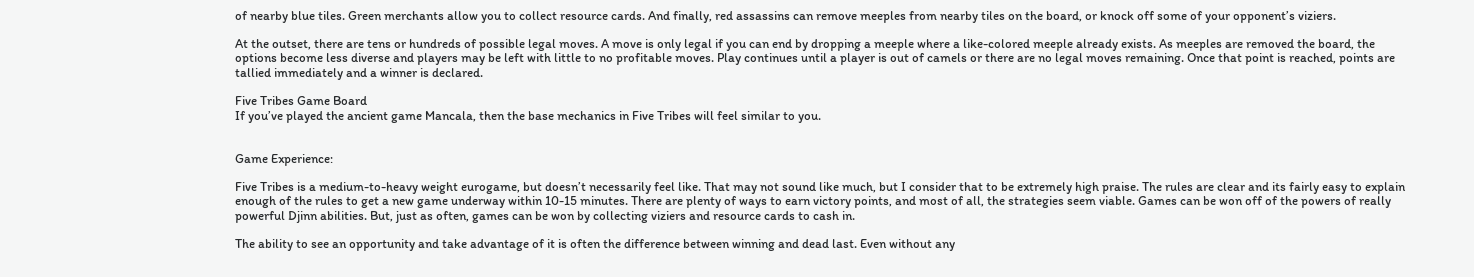of nearby blue tiles. Green merchants allow you to collect resource cards. And finally, red assassins can remove meeples from nearby tiles on the board, or knock off some of your opponent’s viziers.

At the outset, there are tens or hundreds of possible legal moves. A move is only legal if you can end by dropping a meeple where a like-colored meeple already exists. As meeples are removed the board, the options become less diverse and players may be left with little to no profitable moves. Play continues until a player is out of camels or there are no legal moves remaining. Once that point is reached, points are tallied immediately and a winner is declared.

Five Tribes Game Board
If you’ve played the ancient game Mancala, then the base mechanics in Five Tribes will feel similar to you.


Game Experience:

Five Tribes is a medium-to-heavy weight eurogame, but doesn’t necessarily feel like. That may not sound like much, but I consider that to be extremely high praise. The rules are clear and its fairly easy to explain enough of the rules to get a new game underway within 10-15 minutes. There are plenty of ways to earn victory points, and most of all, the strategies seem viable. Games can be won off of the powers of really powerful Djinn abilities. But, just as often, games can be won by collecting viziers and resource cards to cash in.

The ability to see an opportunity and take advantage of it is often the difference between winning and dead last. Even without any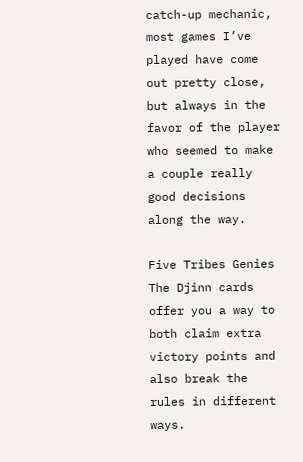catch-up mechanic, most games I’ve played have come out pretty close, but always in the favor of the player who seemed to make a couple really good decisions along the way.

Five Tribes Genies
The Djinn cards offer you a way to both claim extra victory points and also break the rules in different ways.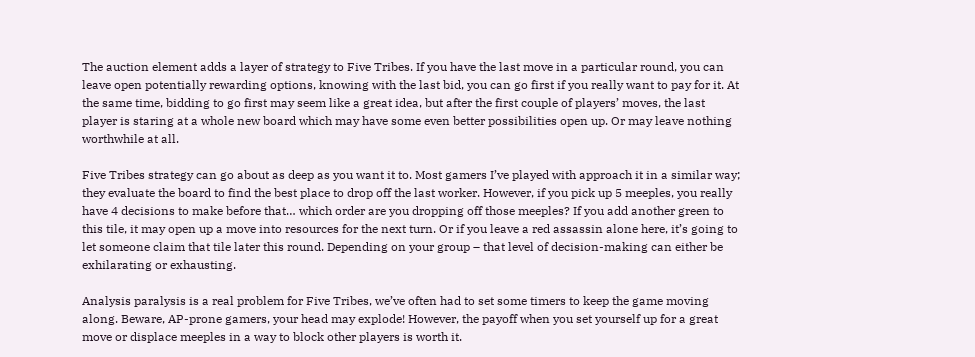The auction element adds a layer of strategy to Five Tribes. If you have the last move in a particular round, you can leave open potentially rewarding options, knowing with the last bid, you can go first if you really want to pay for it. At the same time, bidding to go first may seem like a great idea, but after the first couple of players’ moves, the last player is staring at a whole new board which may have some even better possibilities open up. Or may leave nothing worthwhile at all.

Five Tribes strategy can go about as deep as you want it to. Most gamers I’ve played with approach it in a similar way; they evaluate the board to find the best place to drop off the last worker. However, if you pick up 5 meeples, you really have 4 decisions to make before that… which order are you dropping off those meeples? If you add another green to this tile, it may open up a move into resources for the next turn. Or if you leave a red assassin alone here, it’s going to let someone claim that tile later this round. Depending on your group – that level of decision-making can either be exhilarating or exhausting.

Analysis paralysis is a real problem for Five Tribes, we’ve often had to set some timers to keep the game moving along. Beware, AP-prone gamers, your head may explode! However, the payoff when you set yourself up for a great move or displace meeples in a way to block other players is worth it.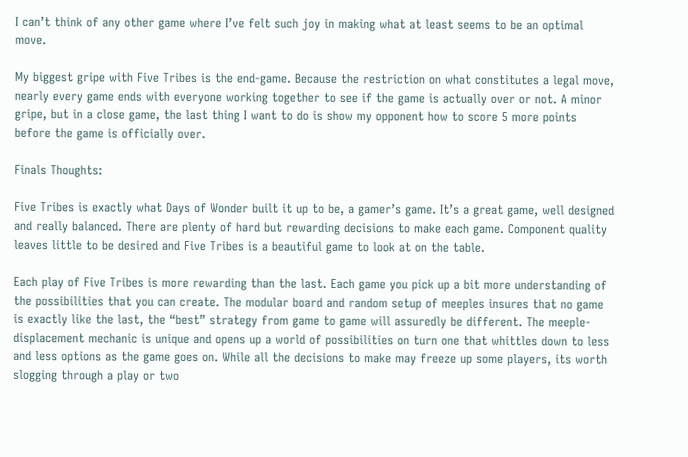I can’t think of any other game where I’ve felt such joy in making what at least seems to be an optimal move.

My biggest gripe with Five Tribes is the end-game. Because the restriction on what constitutes a legal move, nearly every game ends with everyone working together to see if the game is actually over or not. A minor gripe, but in a close game, the last thing I want to do is show my opponent how to score 5 more points before the game is officially over.

Finals Thoughts:

Five Tribes is exactly what Days of Wonder built it up to be, a gamer’s game. It’s a great game, well designed and really balanced. There are plenty of hard but rewarding decisions to make each game. Component quality leaves little to be desired and Five Tribes is a beautiful game to look at on the table.

Each play of Five Tribes is more rewarding than the last. Each game you pick up a bit more understanding of the possibilities that you can create. The modular board and random setup of meeples insures that no game is exactly like the last, the “best” strategy from game to game will assuredly be different. The meeple-displacement mechanic is unique and opens up a world of possibilities on turn one that whittles down to less and less options as the game goes on. While all the decisions to make may freeze up some players, its worth slogging through a play or two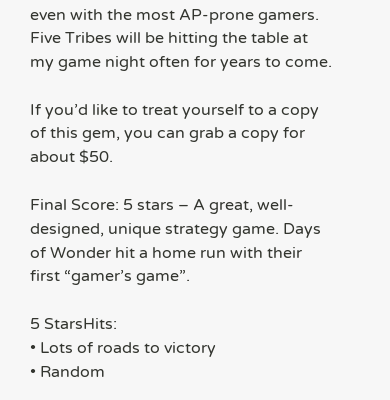even with the most AP-prone gamers. Five Tribes will be hitting the table at my game night often for years to come.

If you’d like to treat yourself to a copy of this gem, you can grab a copy for about $50.

Final Score: 5 stars – A great, well-designed, unique strategy game. Days of Wonder hit a home run with their first “gamer’s game”.

5 StarsHits:
• Lots of roads to victory
• Random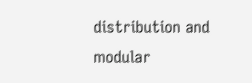distribution and modular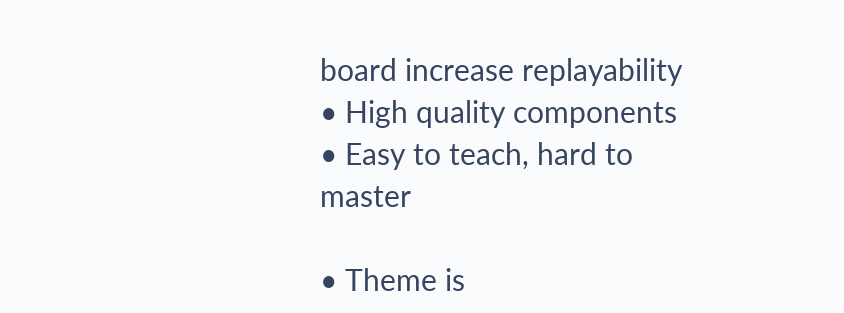board increase replayability
• High quality components
• Easy to teach, hard to master

• Theme is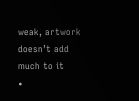weak, artwork doesn’t add much to it
•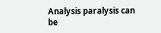Analysis paralysis can be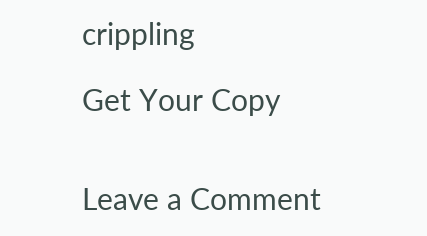crippling

Get Your Copy


Leave a Comment